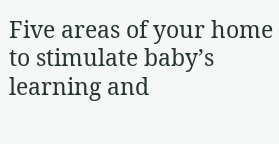Five areas of your home to stimulate baby’s learning and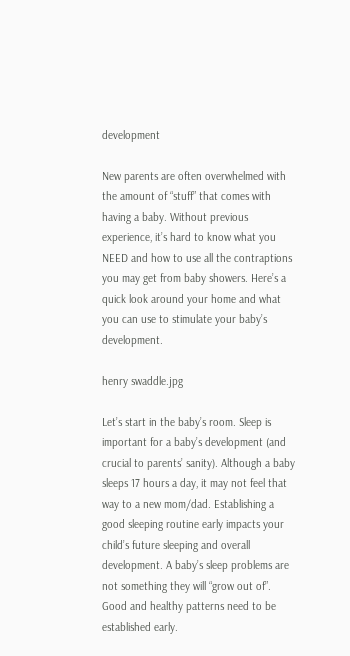development

New parents are often overwhelmed with the amount of “stuff” that comes with having a baby. Without previous experience, it’s hard to know what you NEED and how to use all the contraptions you may get from baby showers. Here’s a quick look around your home and what you can use to stimulate your baby’s development.

henry swaddle.jpg

Let’s start in the baby’s room. Sleep is important for a baby’s development (and crucial to parents’ sanity). Although a baby sleeps 17 hours a day, it may not feel that way to a new mom/dad. Establishing a good sleeping routine early impacts your child’s future sleeping and overall development. A baby’s sleep problems are not something they will “grow out of”. Good and healthy patterns need to be established early.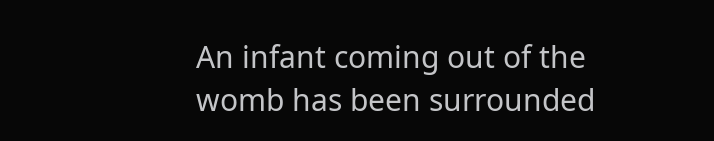An infant coming out of the womb has been surrounded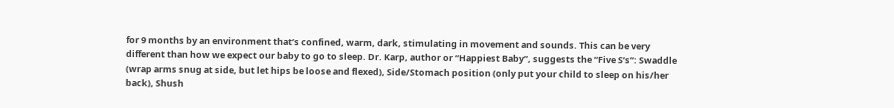for 9 months by an environment that’s confined, warm, dark, stimulating in movement and sounds. This can be very different than how we expect our baby to go to sleep. Dr. Karp, author or “Happiest Baby”, suggests the “Five S’s”: Swaddle (wrap arms snug at side, but let hips be loose and flexed), Side/Stomach position (only put your child to sleep on his/her back), Shush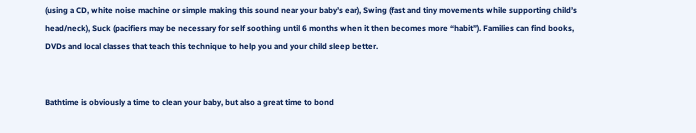(using a CD, white noise machine or simple making this sound near your baby’s ear), Swing (fast and tiny movements while supporting child’s head/neck), Suck (pacifiers may be necessary for self soothing until 6 months when it then becomes more “habit”). Families can find books, DVDs and local classes that teach this technique to help you and your child sleep better.


Bathtime is obviously a time to clean your baby, but also a great time to bond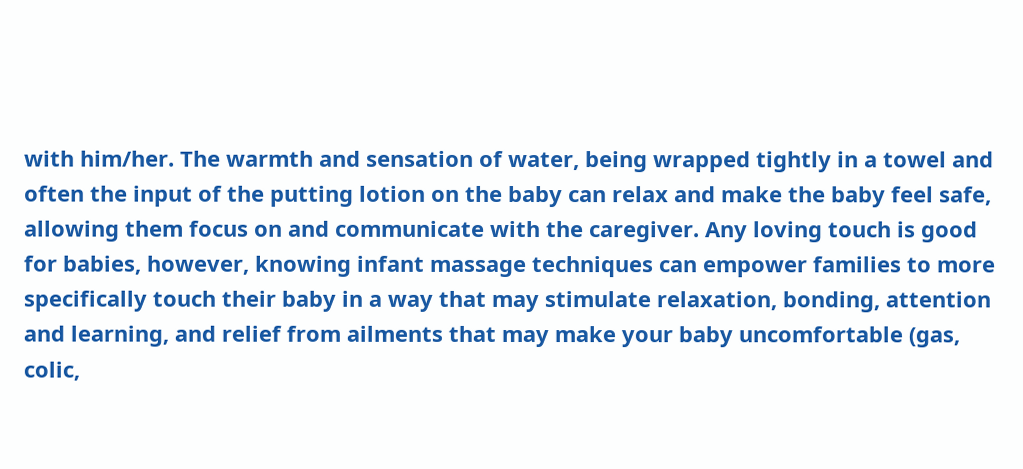with him/her. The warmth and sensation of water, being wrapped tightly in a towel and often the input of the putting lotion on the baby can relax and make the baby feel safe, allowing them focus on and communicate with the caregiver. Any loving touch is good for babies, however, knowing infant massage techniques can empower families to more specifically touch their baby in a way that may stimulate relaxation, bonding, attention and learning, and relief from ailments that may make your baby uncomfortable (gas, colic,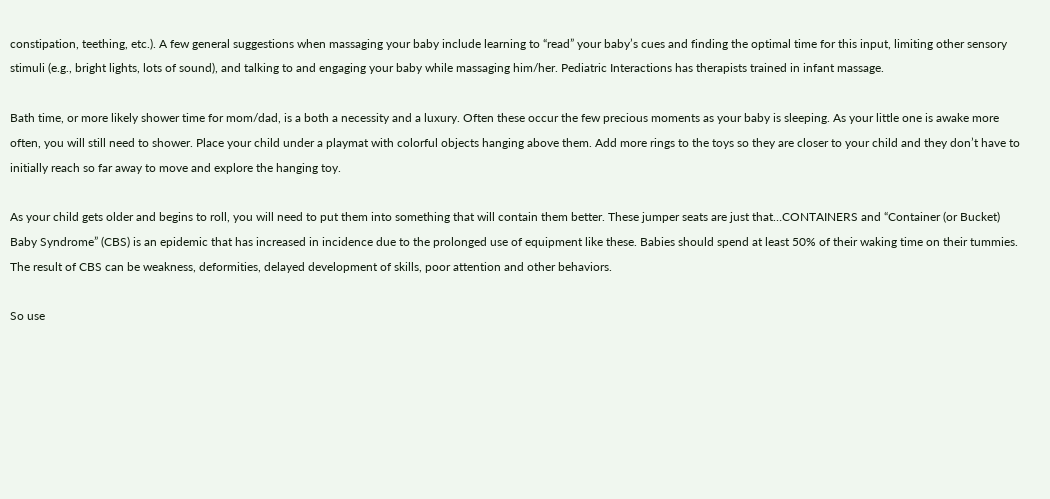constipation, teething, etc.). A few general suggestions when massaging your baby include learning to “read” your baby’s cues and finding the optimal time for this input, limiting other sensory stimuli (e.g., bright lights, lots of sound), and talking to and engaging your baby while massaging him/her. Pediatric Interactions has therapists trained in infant massage.

Bath time, or more likely shower time for mom/dad, is a both a necessity and a luxury. Often these occur the few precious moments as your baby is sleeping. As your little one is awake more often, you will still need to shower. Place your child under a playmat with colorful objects hanging above them. Add more rings to the toys so they are closer to your child and they don’t have to initially reach so far away to move and explore the hanging toy.

As your child gets older and begins to roll, you will need to put them into something that will contain them better. These jumper seats are just that…CONTAINERS and “Container (or Bucket) Baby Syndrome” (CBS) is an epidemic that has increased in incidence due to the prolonged use of equipment like these. Babies should spend at least 50% of their waking time on their tummies. The result of CBS can be weakness, deformities, delayed development of skills, poor attention and other behaviors.

So use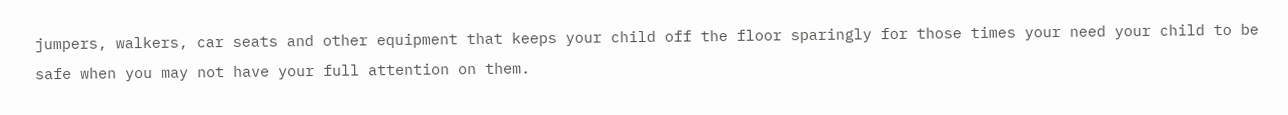jumpers, walkers, car seats and other equipment that keeps your child off the floor sparingly for those times your need your child to be safe when you may not have your full attention on them.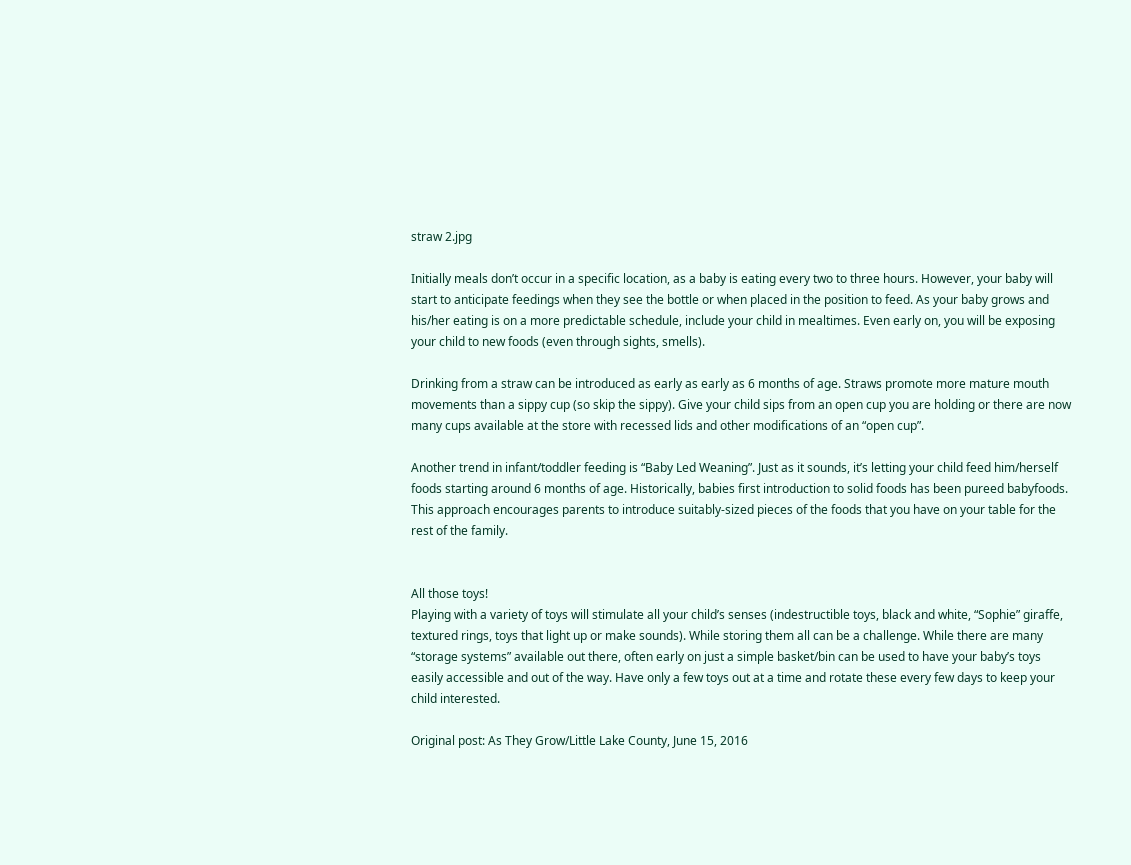straw 2.jpg

Initially meals don’t occur in a specific location, as a baby is eating every two to three hours. However, your baby will start to anticipate feedings when they see the bottle or when placed in the position to feed. As your baby grows and his/her eating is on a more predictable schedule, include your child in mealtimes. Even early on, you will be exposing your child to new foods (even through sights, smells).

Drinking from a straw can be introduced as early as early as 6 months of age. Straws promote more mature mouth movements than a sippy cup (so skip the sippy). Give your child sips from an open cup you are holding or there are now many cups available at the store with recessed lids and other modifications of an “open cup”.

Another trend in infant/toddler feeding is “Baby Led Weaning”. Just as it sounds, it’s letting your child feed him/herself foods starting around 6 months of age. Historically, babies first introduction to solid foods has been pureed babyfoods. This approach encourages parents to introduce suitably-sized pieces of the foods that you have on your table for the rest of the family.


All those toys!
Playing with a variety of toys will stimulate all your child’s senses (indestructible toys, black and white, “Sophie” giraffe, textured rings, toys that light up or make sounds). While storing them all can be a challenge. While there are many “storage systems” available out there, often early on just a simple basket/bin can be used to have your baby’s toys easily accessible and out of the way. Have only a few toys out at a time and rotate these every few days to keep your child interested.

Original post: As They Grow/Little Lake County, June 15, 2016